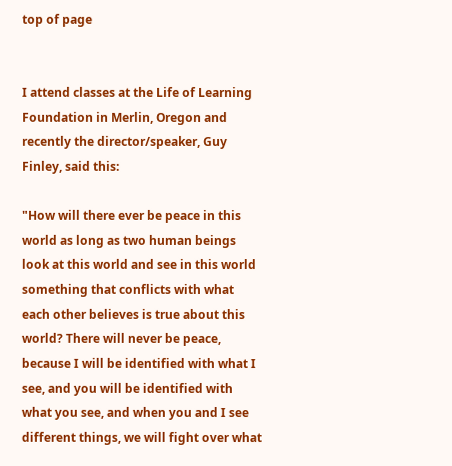top of page


I attend classes at the Life of Learning Foundation in Merlin, Oregon and recently the director/speaker, Guy Finley, said this:

"How will there ever be peace in this world as long as two human beings look at this world and see in this world something that conflicts with what each other believes is true about this world? There will never be peace, because I will be identified with what I see, and you will be identified with what you see, and when you and I see different things, we will fight over what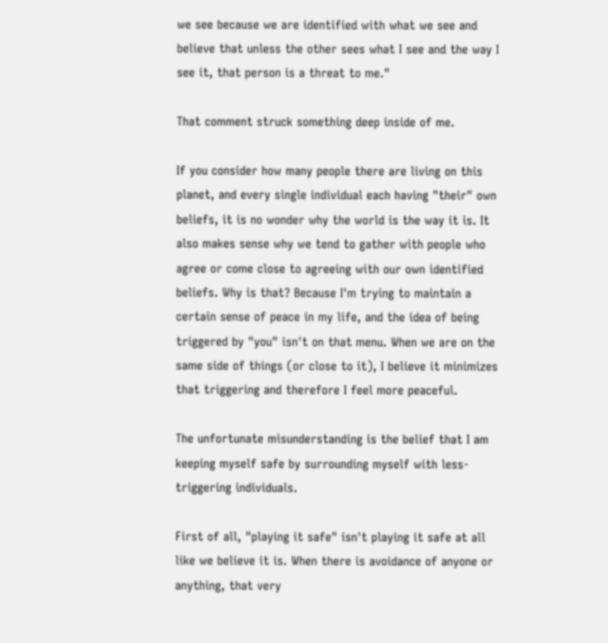we see because we are identified with what we see and believe that unless the other sees what I see and the way I see it, that person is a threat to me."

That comment struck something deep inside of me.

If you consider how many people there are living on this planet, and every single individual each having "their" own beliefs, it is no wonder why the world is the way it is. It also makes sense why we tend to gather with people who agree or come close to agreeing with our own identified beliefs. Why is that? Because I'm trying to maintain a certain sense of peace in my life, and the idea of being triggered by "you" isn't on that menu. When we are on the same side of things (or close to it), I believe it minimizes that triggering and therefore I feel more peaceful.

The unfortunate misunderstanding is the belief that I am keeping myself safe by surrounding myself with less-triggering individuals.

First of all, "playing it safe" isn't playing it safe at all like we believe it is. When there is avoidance of anyone or anything, that very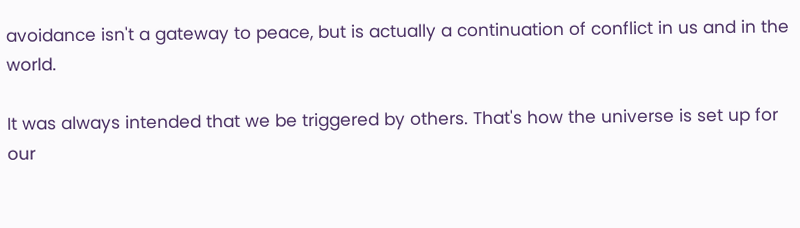avoidance isn't a gateway to peace, but is actually a continuation of conflict in us and in the world.

It was always intended that we be triggered by others. That's how the universe is set up for our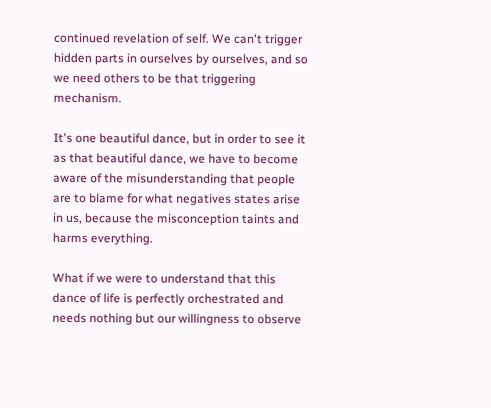continued revelation of self. We can't trigger hidden parts in ourselves by ourselves, and so we need others to be that triggering mechanism.

It's one beautiful dance, but in order to see it as that beautiful dance, we have to become aware of the misunderstanding that people are to blame for what negatives states arise in us, because the misconception taints and harms everything.

What if we were to understand that this dance of life is perfectly orchestrated and needs nothing but our willingness to observe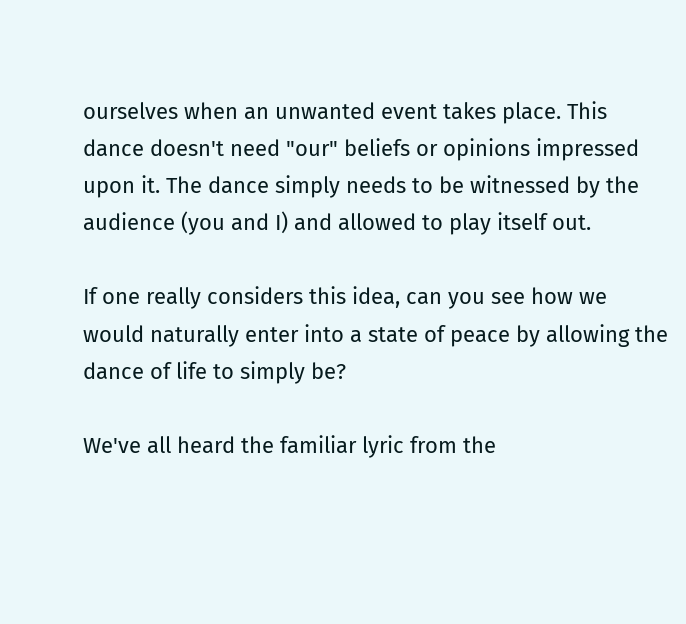ourselves when an unwanted event takes place. This dance doesn't need "our" beliefs or opinions impressed upon it. The dance simply needs to be witnessed by the audience (you and I) and allowed to play itself out.

If one really considers this idea, can you see how we would naturally enter into a state of peace by allowing the dance of life to simply be?

We've all heard the familiar lyric from the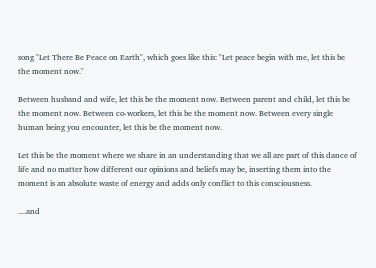song "Let There Be Peace on Earth", which goes like this: "Let peace begin with me, let this be the moment now."

Between husband and wife, let this be the moment now. Between parent and child, let this be the moment now. Between co-workers, let this be the moment now. Between every single human being you encounter, let this be the moment now.

Let this be the moment where we share in an understanding that we all are part of this dance of life and no matter how different our opinions and beliefs may be, inserting them into the moment is an absolute waste of energy and adds only conflict to this consciousness.

....and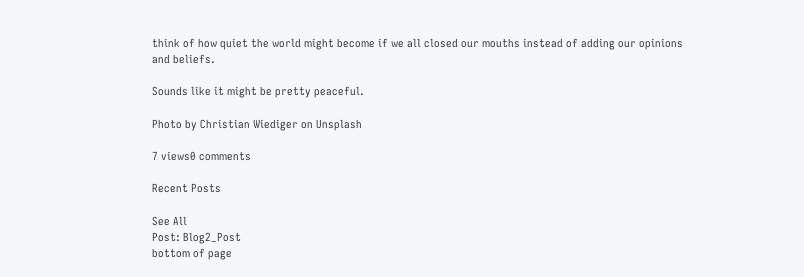think of how quiet the world might become if we all closed our mouths instead of adding our opinions and beliefs.

Sounds like it might be pretty peaceful.

Photo by Christian Wiediger on Unsplash

7 views0 comments

Recent Posts

See All
Post: Blog2_Post
bottom of page